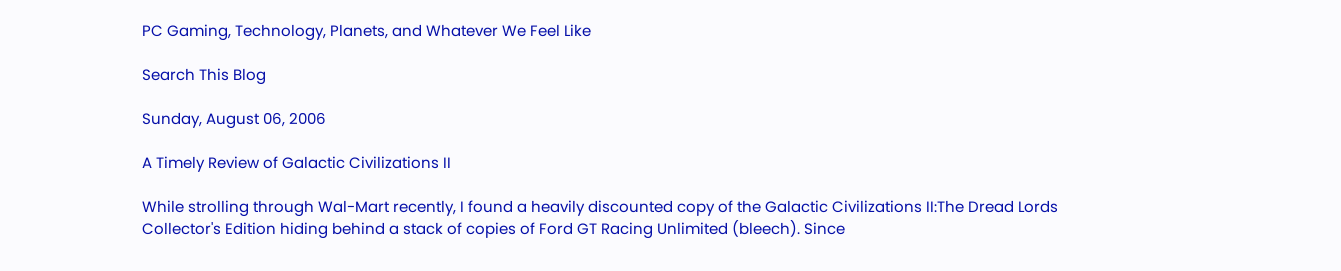PC Gaming, Technology, Planets, and Whatever We Feel Like

Search This Blog

Sunday, August 06, 2006

A Timely Review of Galactic Civilizations II

While strolling through Wal-Mart recently, I found a heavily discounted copy of the Galactic Civilizations II:The Dread Lords Collector's Edition hiding behind a stack of copies of Ford GT Racing Unlimited (bleech). Since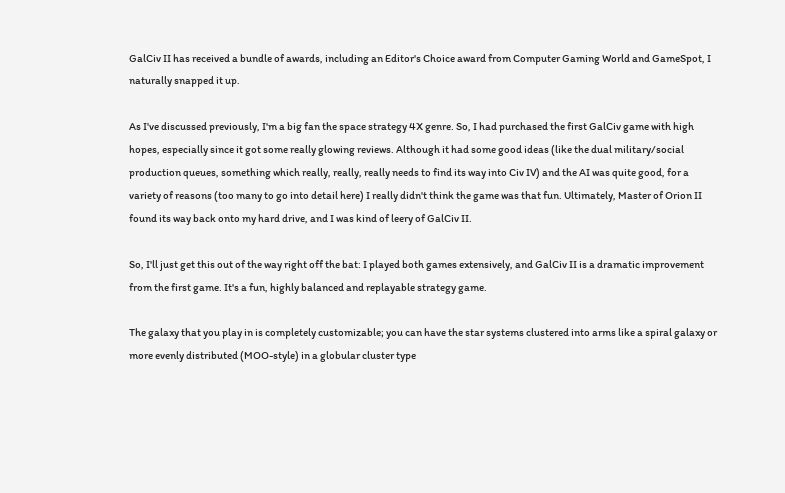GalCiv II has received a bundle of awards, including an Editor's Choice award from Computer Gaming World and GameSpot, I naturally snapped it up.

As I've discussed previously, I'm a big fan the space strategy 4X genre. So, I had purchased the first GalCiv game with high hopes, especially since it got some really glowing reviews. Although it had some good ideas (like the dual military/social production queues, something which really, really, really needs to find its way into Civ IV) and the AI was quite good, for a variety of reasons (too many to go into detail here) I really didn't think the game was that fun. Ultimately, Master of Orion II found its way back onto my hard drive, and I was kind of leery of GalCiv II.

So, I'll just get this out of the way right off the bat: I played both games extensively, and GalCiv II is a dramatic improvement from the first game. It's a fun, highly balanced and replayable strategy game.

The galaxy that you play in is completely customizable; you can have the star systems clustered into arms like a spiral galaxy or more evenly distributed (MOO-style) in a globular cluster type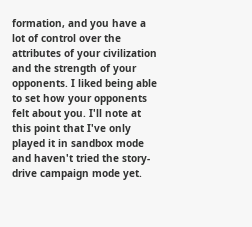formation, and you have a lot of control over the attributes of your civilization and the strength of your opponents. I liked being able to set how your opponents felt about you. I'll note at this point that I've only played it in sandbox mode and haven't tried the story-drive campaign mode yet.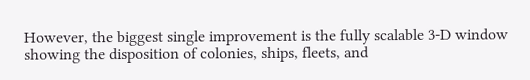However, the biggest single improvement is the fully scalable 3-D window showing the disposition of colonies, ships, fleets, and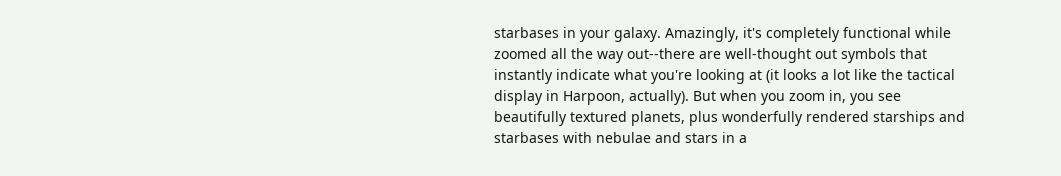starbases in your galaxy. Amazingly, it's completely functional while zoomed all the way out--there are well-thought out symbols that instantly indicate what you're looking at (it looks a lot like the tactical display in Harpoon, actually). But when you zoom in, you see beautifully textured planets, plus wonderfully rendered starships and starbases with nebulae and stars in a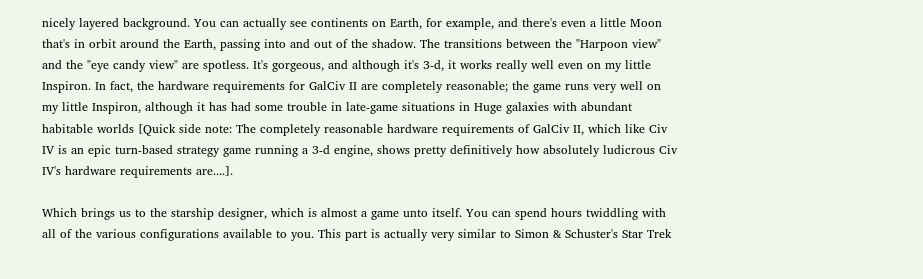nicely layered background. You can actually see continents on Earth, for example, and there's even a little Moon that's in orbit around the Earth, passing into and out of the shadow. The transitions between the "Harpoon view" and the "eye candy view" are spotless. It's gorgeous, and although it's 3-d, it works really well even on my little Inspiron. In fact, the hardware requirements for GalCiv II are completely reasonable; the game runs very well on my little Inspiron, although it has had some trouble in late-game situations in Huge galaxies with abundant habitable worlds [Quick side note: The completely reasonable hardware requirements of GalCiv II, which like Civ IV is an epic turn-based strategy game running a 3-d engine, shows pretty definitively how absolutely ludicrous Civ IV's hardware requirements are....].

Which brings us to the starship designer, which is almost a game unto itself. You can spend hours twiddling with all of the various configurations available to you. This part is actually very similar to Simon & Schuster's Star Trek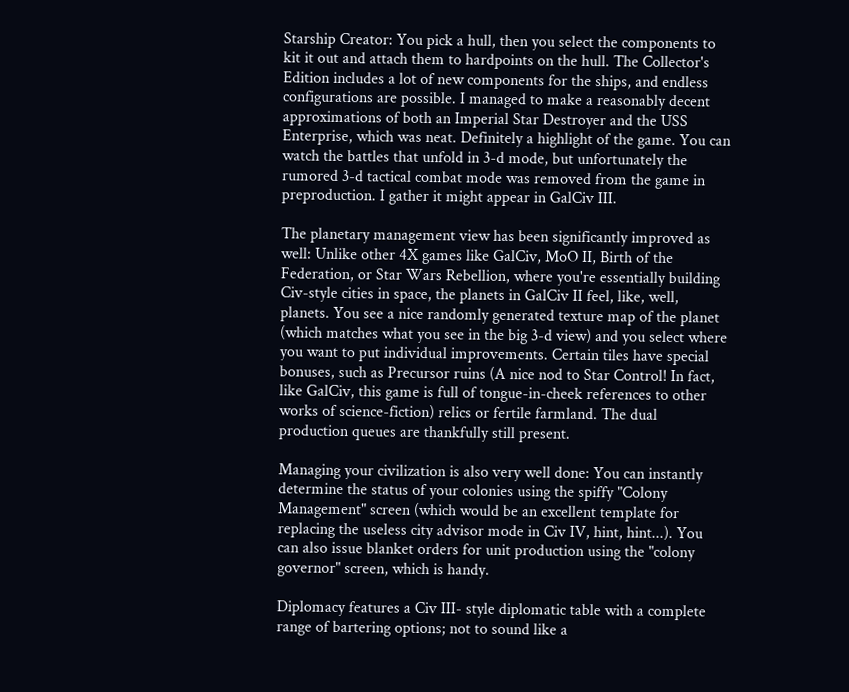Starship Creator: You pick a hull, then you select the components to kit it out and attach them to hardpoints on the hull. The Collector's Edition includes a lot of new components for the ships, and endless configurations are possible. I managed to make a reasonably decent approximations of both an Imperial Star Destroyer and the USS Enterprise, which was neat. Definitely a highlight of the game. You can watch the battles that unfold in 3-d mode, but unfortunately the rumored 3-d tactical combat mode was removed from the game in preproduction. I gather it might appear in GalCiv III.

The planetary management view has been significantly improved as well: Unlike other 4X games like GalCiv, MoO II, Birth of the Federation, or Star Wars Rebellion, where you're essentially building Civ-style cities in space, the planets in GalCiv II feel, like, well, planets. You see a nice randomly generated texture map of the planet (which matches what you see in the big 3-d view) and you select where you want to put individual improvements. Certain tiles have special bonuses, such as Precursor ruins (A nice nod to Star Control! In fact, like GalCiv, this game is full of tongue-in-cheek references to other works of science-fiction) relics or fertile farmland. The dual production queues are thankfully still present.

Managing your civilization is also very well done: You can instantly determine the status of your colonies using the spiffy "Colony Management" screen (which would be an excellent template for replacing the useless city advisor mode in Civ IV, hint, hint...). You can also issue blanket orders for unit production using the "colony governor" screen, which is handy.

Diplomacy features a Civ III- style diplomatic table with a complete range of bartering options; not to sound like a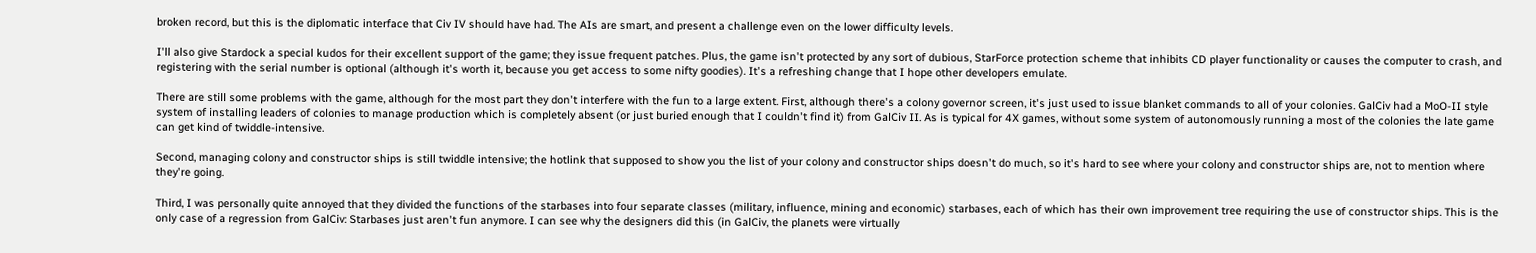broken record, but this is the diplomatic interface that Civ IV should have had. The AIs are smart, and present a challenge even on the lower difficulty levels.

I'll also give Stardock a special kudos for their excellent support of the game; they issue frequent patches. Plus, the game isn't protected by any sort of dubious, StarForce protection scheme that inhibits CD player functionality or causes the computer to crash, and registering with the serial number is optional (although it's worth it, because you get access to some nifty goodies). It's a refreshing change that I hope other developers emulate.

There are still some problems with the game, although for the most part they don't interfere with the fun to a large extent. First, although there's a colony governor screen, it's just used to issue blanket commands to all of your colonies. GalCiv had a MoO-II style system of installing leaders of colonies to manage production which is completely absent (or just buried enough that I couldn't find it) from GalCiv II. As is typical for 4X games, without some system of autonomously running a most of the colonies the late game can get kind of twiddle-intensive.

Second, managing colony and constructor ships is still twiddle intensive; the hotlink that supposed to show you the list of your colony and constructor ships doesn't do much, so it's hard to see where your colony and constructor ships are, not to mention where they're going.

Third, I was personally quite annoyed that they divided the functions of the starbases into four separate classes (military, influence, mining and economic) starbases, each of which has their own improvement tree requiring the use of constructor ships. This is the only case of a regression from GalCiv: Starbases just aren't fun anymore. I can see why the designers did this (in GalCiv, the planets were virtually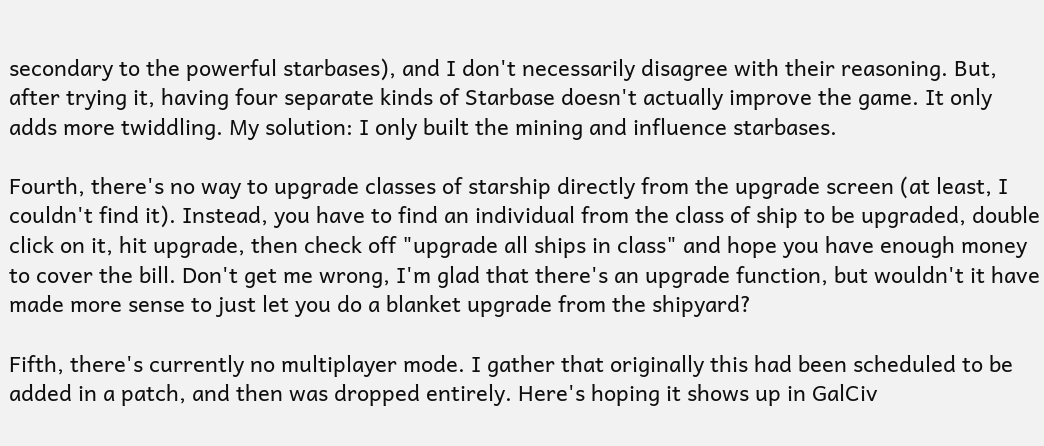secondary to the powerful starbases), and I don't necessarily disagree with their reasoning. But, after trying it, having four separate kinds of Starbase doesn't actually improve the game. It only adds more twiddling. My solution: I only built the mining and influence starbases.

Fourth, there's no way to upgrade classes of starship directly from the upgrade screen (at least, I couldn't find it). Instead, you have to find an individual from the class of ship to be upgraded, double click on it, hit upgrade, then check off "upgrade all ships in class" and hope you have enough money to cover the bill. Don't get me wrong, I'm glad that there's an upgrade function, but wouldn't it have made more sense to just let you do a blanket upgrade from the shipyard?

Fifth, there's currently no multiplayer mode. I gather that originally this had been scheduled to be added in a patch, and then was dropped entirely. Here's hoping it shows up in GalCiv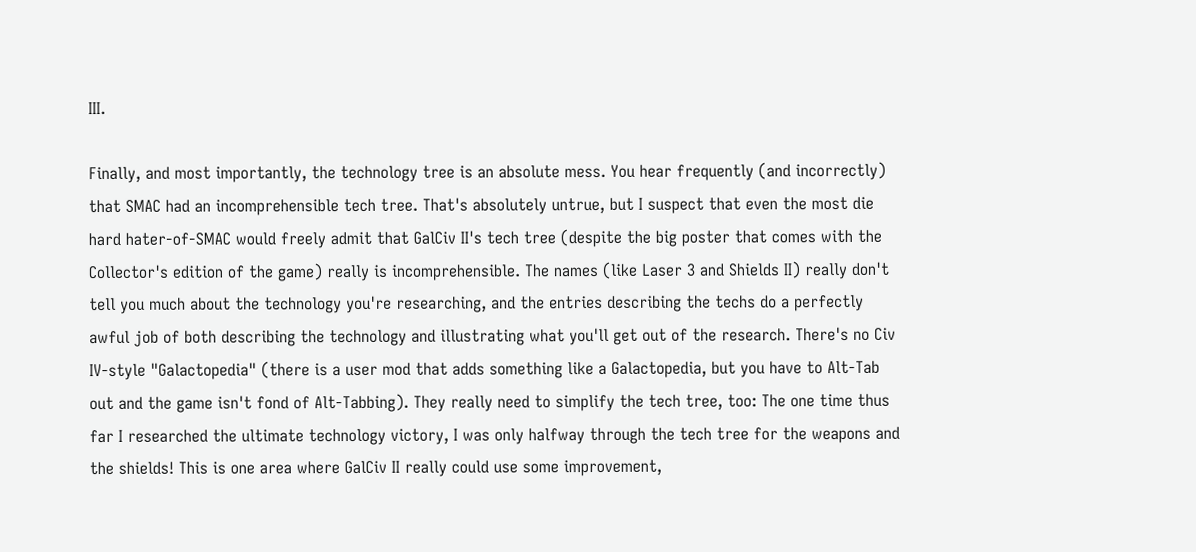III.

Finally, and most importantly, the technology tree is an absolute mess. You hear frequently (and incorrectly) that SMAC had an incomprehensible tech tree. That's absolutely untrue, but I suspect that even the most die hard hater-of-SMAC would freely admit that GalCiv II's tech tree (despite the big poster that comes with the Collector's edition of the game) really is incomprehensible. The names (like Laser 3 and Shields II) really don't tell you much about the technology you're researching, and the entries describing the techs do a perfectly awful job of both describing the technology and illustrating what you'll get out of the research. There's no Civ IV-style "Galactopedia" (there is a user mod that adds something like a Galactopedia, but you have to Alt-Tab out and the game isn't fond of Alt-Tabbing). They really need to simplify the tech tree, too: The one time thus far I researched the ultimate technology victory, I was only halfway through the tech tree for the weapons and the shields! This is one area where GalCiv II really could use some improvement,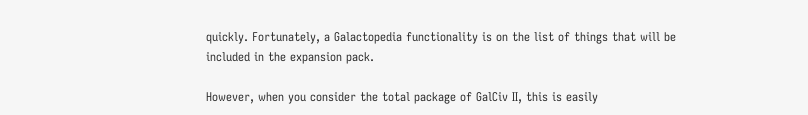quickly. Fortunately, a Galactopedia functionality is on the list of things that will be included in the expansion pack.

However, when you consider the total package of GalCiv II, this is easily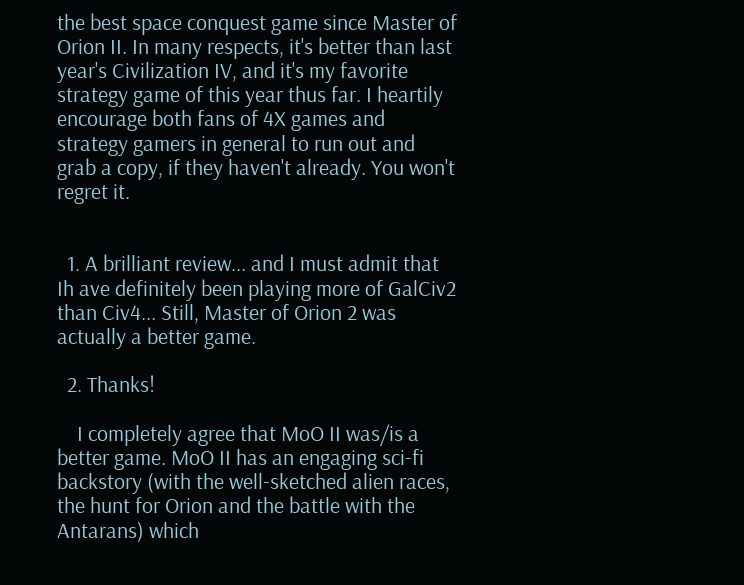the best space conquest game since Master of Orion II. In many respects, it's better than last year's Civilization IV, and it's my favorite strategy game of this year thus far. I heartily encourage both fans of 4X games and strategy gamers in general to run out and grab a copy, if they haven't already. You won't regret it.


  1. A brilliant review... and I must admit that Ih ave definitely been playing more of GalCiv2 than Civ4... Still, Master of Orion 2 was actually a better game.

  2. Thanks!

    I completely agree that MoO II was/is a better game. MoO II has an engaging sci-fi backstory (with the well-sketched alien races, the hunt for Orion and the battle with the Antarans) which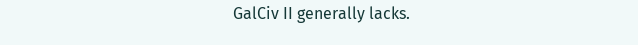GalCiv II generally lacks.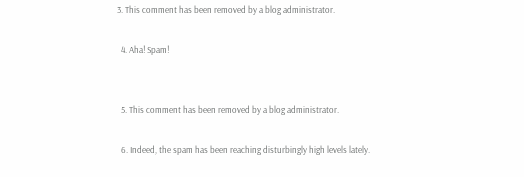3. This comment has been removed by a blog administrator.

  4. Aha! Spam!


  5. This comment has been removed by a blog administrator.

  6. Indeed, the spam has been reaching disturbingly high levels lately.